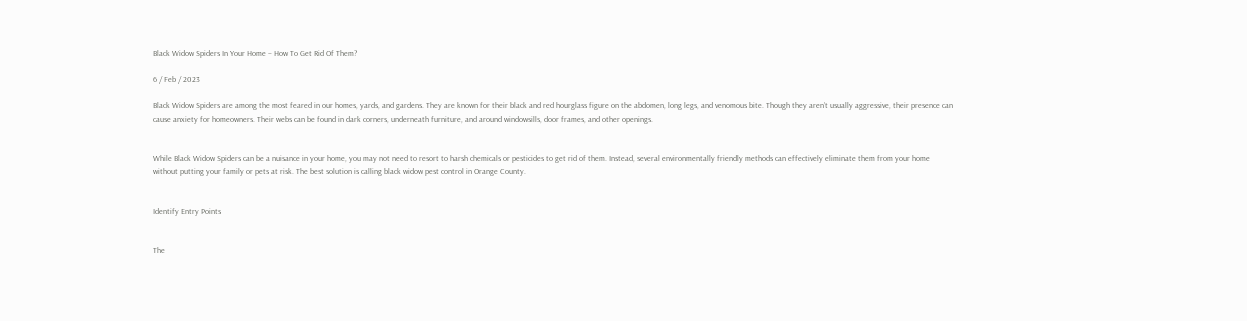Black Widow Spiders In Your Home – How To Get Rid Of Them?

6 / Feb / 2023

Black Widow Spiders are among the most feared in our homes, yards, and gardens. They are known for their black and red hourglass figure on the abdomen, long legs, and venomous bite. Though they aren’t usually aggressive, their presence can cause anxiety for homeowners. Their webs can be found in dark corners, underneath furniture, and around windowsills, door frames, and other openings.


While Black Widow Spiders can be a nuisance in your home, you may not need to resort to harsh chemicals or pesticides to get rid of them. Instead, several environmentally friendly methods can effectively eliminate them from your home without putting your family or pets at risk. The best solution is calling black widow pest control in Orange County.


Identify Entry Points


The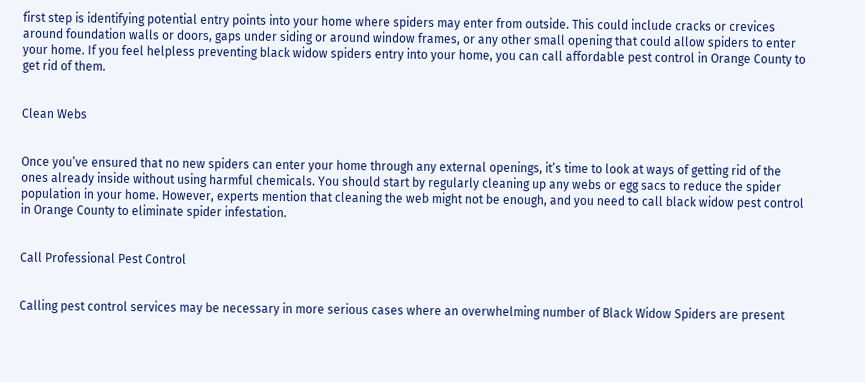first step is identifying potential entry points into your home where spiders may enter from outside. This could include cracks or crevices around foundation walls or doors, gaps under siding or around window frames, or any other small opening that could allow spiders to enter your home. If you feel helpless preventing black widow spiders entry into your home, you can call affordable pest control in Orange County to get rid of them.


Clean Webs


Once you’ve ensured that no new spiders can enter your home through any external openings, it’s time to look at ways of getting rid of the ones already inside without using harmful chemicals. You should start by regularly cleaning up any webs or egg sacs to reduce the spider population in your home. However, experts mention that cleaning the web might not be enough, and you need to call black widow pest control in Orange County to eliminate spider infestation.


Call Professional Pest Control


Calling pest control services may be necessary in more serious cases where an overwhelming number of Black Widow Spiders are present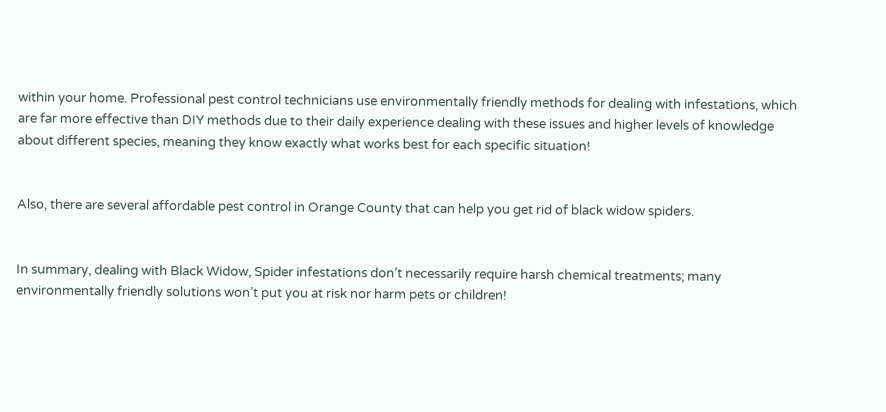within your home. Professional pest control technicians use environmentally friendly methods for dealing with infestations, which are far more effective than DIY methods due to their daily experience dealing with these issues and higher levels of knowledge about different species, meaning they know exactly what works best for each specific situation!


Also, there are several affordable pest control in Orange County that can help you get rid of black widow spiders.


In summary, dealing with Black Widow, Spider infestations don’t necessarily require harsh chemical treatments; many environmentally friendly solutions won’t put you at risk nor harm pets or children!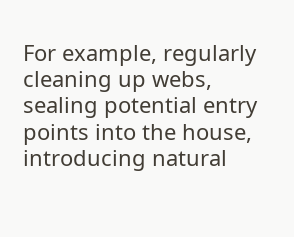For example, regularly cleaning up webs, sealing potential entry points into the house, introducing natural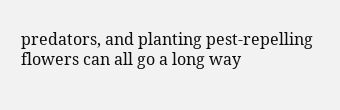predators, and planting pest-repelling flowers can all go a long way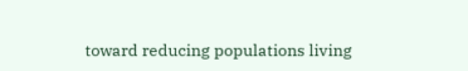toward reducing populations living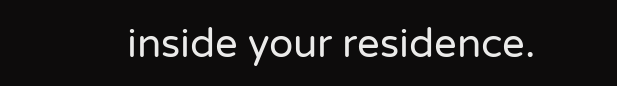inside your residence.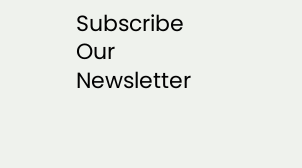Subscribe Our Newsletter